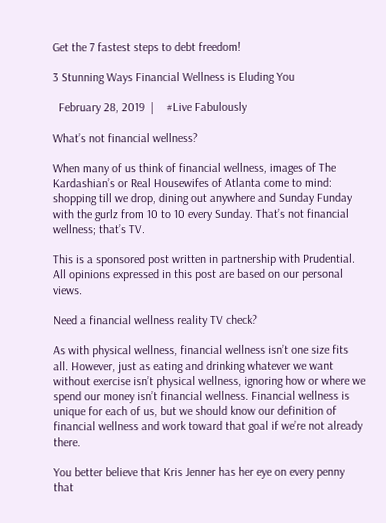Get the 7 fastest steps to debt freedom!

3 Stunning Ways Financial Wellness is Eluding You

  February 28, 2019  |    #Live Fabulously

What’s not financial wellness?

When many of us think of financial wellness, images of The Kardashian’s or Real Housewifes of Atlanta come to mind:  shopping till we drop, dining out anywhere and Sunday Funday with the gurlz from 10 to 10 every Sunday. That’s not financial wellness; that’s TV.

This is a sponsored post written in partnership with Prudential. All opinions expressed in this post are based on our personal views.

Need a financial wellness reality TV check?

As with physical wellness, financial wellness isn’t one size fits all. However, just as eating and drinking whatever we want without exercise isn’t physical wellness, ignoring how or where we spend our money isn’t financial wellness. Financial wellness is unique for each of us, but we should know our definition of financial wellness and work toward that goal if we’re not already there.

You better believe that Kris Jenner has her eye on every penny that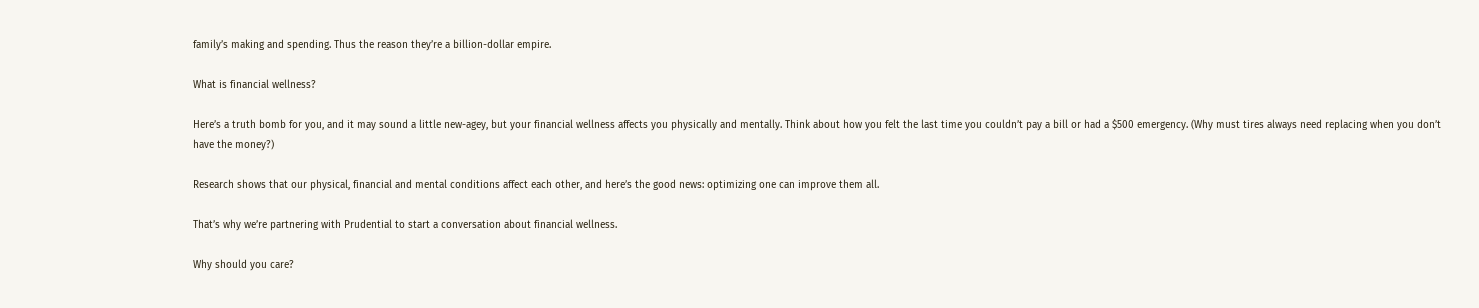family’s making and spending. Thus the reason they’re a billion-dollar empire.

What is financial wellness?

Here’s a truth bomb for you, and it may sound a little new-agey, but your financial wellness affects you physically and mentally. Think about how you felt the last time you couldn’t pay a bill or had a $500 emergency. (Why must tires always need replacing when you don’t have the money?)

Research shows that our physical, financial and mental conditions affect each other, and here’s the good news: optimizing one can improve them all.

That’s why we’re partnering with Prudential to start a conversation about financial wellness.

Why should you care?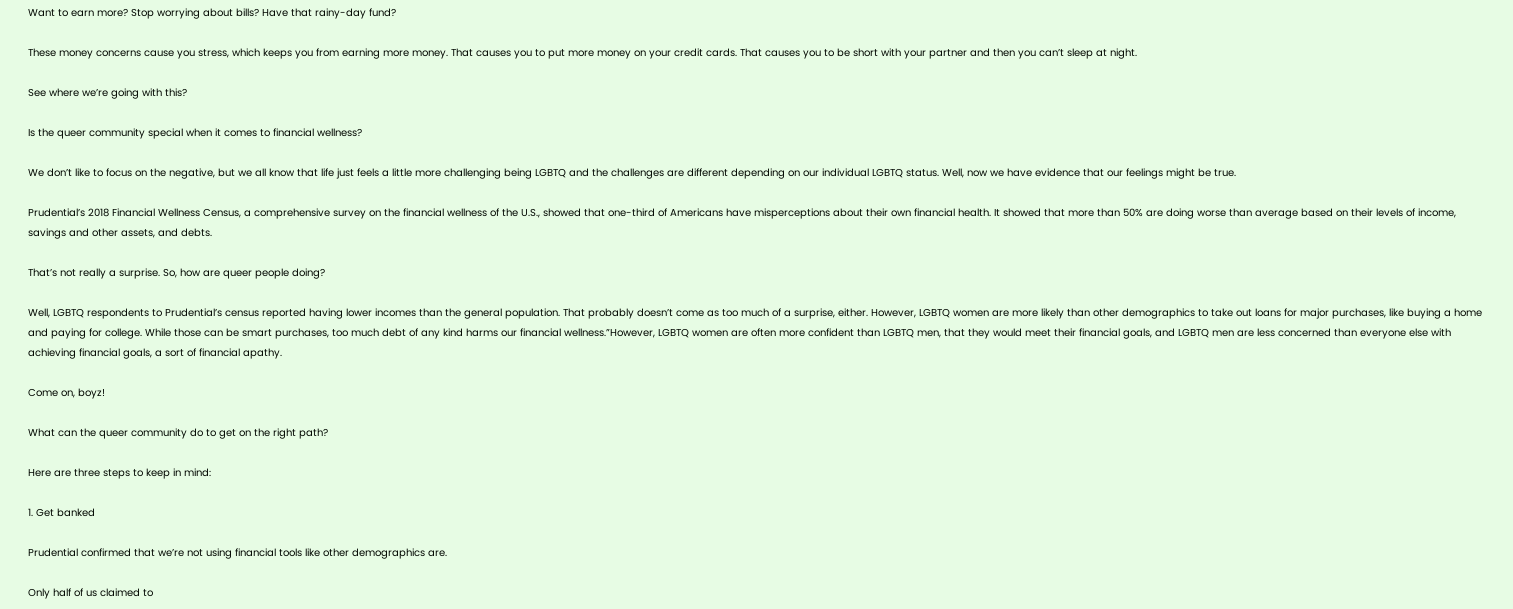Want to earn more? Stop worrying about bills? Have that rainy-day fund?

These money concerns cause you stress, which keeps you from earning more money. That causes you to put more money on your credit cards. That causes you to be short with your partner and then you can’t sleep at night.

See where we’re going with this?

Is the queer community special when it comes to financial wellness?

We don’t like to focus on the negative, but we all know that life just feels a little more challenging being LGBTQ and the challenges are different depending on our individual LGBTQ status. Well, now we have evidence that our feelings might be true.

Prudential’s 2018 Financial Wellness Census, a comprehensive survey on the financial wellness of the U.S., showed that one-third of Americans have misperceptions about their own financial health. It showed that more than 50% are doing worse than average based on their levels of income, savings and other assets, and debts.

That’s not really a surprise. So, how are queer people doing?

Well, LGBTQ respondents to Prudential’s census reported having lower incomes than the general population. That probably doesn’t come as too much of a surprise, either. However, LGBTQ women are more likely than other demographics to take out loans for major purchases, like buying a home and paying for college. While those can be smart purchases, too much debt of any kind harms our financial wellness.”However, LGBTQ women are often more confident than LGBTQ men, that they would meet their financial goals, and LGBTQ men are less concerned than everyone else with achieving financial goals, a sort of financial apathy.

Come on, boyz!

What can the queer community do to get on the right path?

Here are three steps to keep in mind:

1. Get banked

Prudential confirmed that we’re not using financial tools like other demographics are.

Only half of us claimed to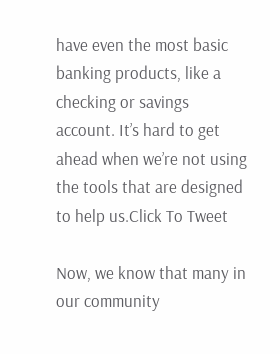have even the most basic banking products, like a checking or savings account. It’s hard to get ahead when we’re not using the tools that are designed to help us.Click To Tweet

Now, we know that many in our community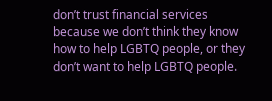don’t trust financial services because we don’t think they know how to help LGBTQ people, or they don’t want to help LGBTQ people.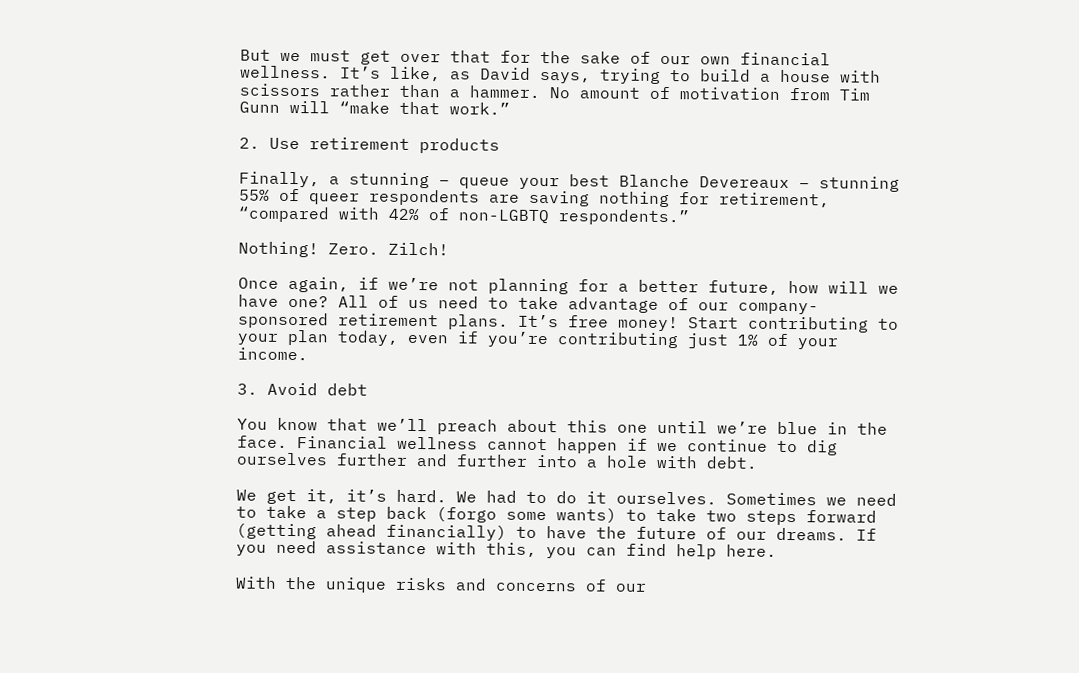But we must get over that for the sake of our own financial wellness. It’s like, as David says, trying to build a house with scissors rather than a hammer. No amount of motivation from Tim Gunn will “make that work.”

2. Use retirement products

Finally, a stunning – queue your best Blanche Devereaux – stunning 55% of queer respondents are saving nothing for retirement, “compared with 42% of non-LGBTQ respondents.”

Nothing! Zero. Zilch!

Once again, if we’re not planning for a better future, how will we have one? All of us need to take advantage of our company-sponsored retirement plans. It’s free money! Start contributing to your plan today, even if you’re contributing just 1% of your income.

3. Avoid debt

You know that we’ll preach about this one until we’re blue in the face. Financial wellness cannot happen if we continue to dig ourselves further and further into a hole with debt.

We get it, it’s hard. We had to do it ourselves. Sometimes we need to take a step back (forgo some wants) to take two steps forward (getting ahead financially) to have the future of our dreams. If you need assistance with this, you can find help here.

With the unique risks and concerns of our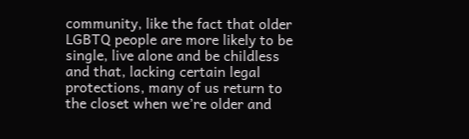community, like the fact that older LGBTQ people are more likely to be single, live alone and be childless and that, lacking certain legal protections, many of us return to the closet when we’re older and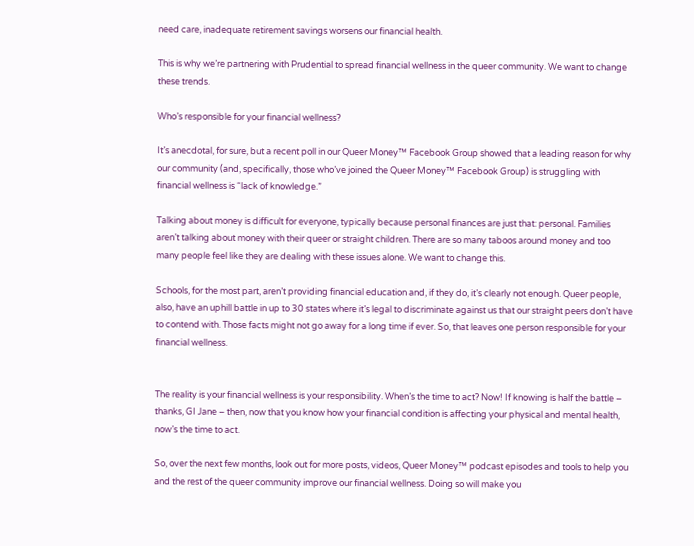need care, inadequate retirement savings worsens our financial health.

This is why we’re partnering with Prudential to spread financial wellness in the queer community. We want to change these trends.

Who’s responsible for your financial wellness?

It’s anecdotal, for sure, but a recent poll in our Queer Money™ Facebook Group showed that a leading reason for why our community (and, specifically, those who’ve joined the Queer Money™ Facebook Group) is struggling with financial wellness is “lack of knowledge.”

Talking about money is difficult for everyone, typically because personal finances are just that: personal. Families aren’t talking about money with their queer or straight children. There are so many taboos around money and too many people feel like they are dealing with these issues alone. We want to change this.

Schools, for the most part, aren’t providing financial education and, if they do, it’s clearly not enough. Queer people, also, have an uphill battle in up to 30 states where it’s legal to discriminate against us that our straight peers don’t have to contend with. Those facts might not go away for a long time if ever. So, that leaves one person responsible for your financial wellness.


The reality is your financial wellness is your responsibility. When’s the time to act? Now! If knowing is half the battle – thanks, GI Jane – then, now that you know how your financial condition is affecting your physical and mental health, now’s the time to act.

So, over the next few months, look out for more posts, videos, Queer Money™ podcast episodes and tools to help you and the rest of the queer community improve our financial wellness. Doing so will make you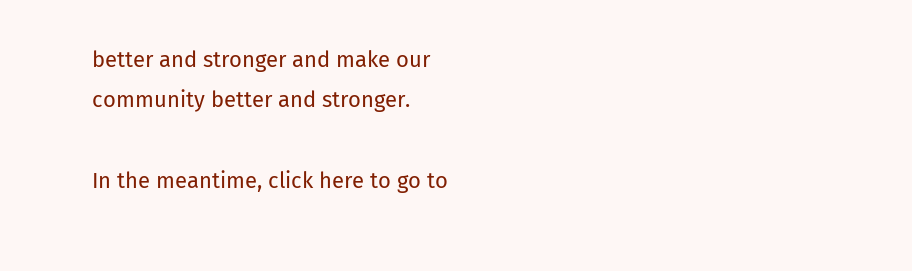better and stronger and make our community better and stronger.

In the meantime, click here to go to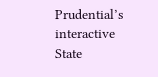Prudential’s interactive State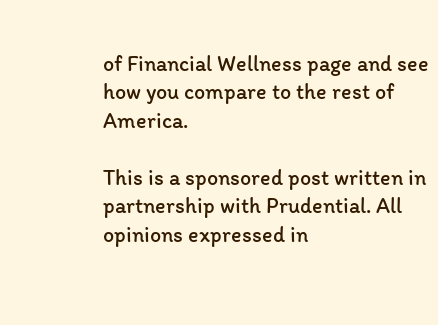of Financial Wellness page and see how you compare to the rest of America.

This is a sponsored post written in partnership with Prudential. All opinions expressed in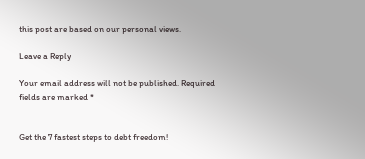this post are based on our personal views.

Leave a Reply

Your email address will not be published. Required fields are marked *


Get the 7 fastest steps to debt freedom!